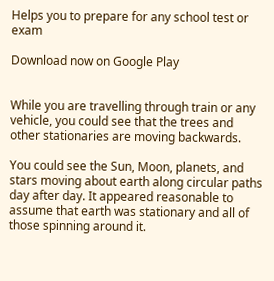Helps you to prepare for any school test or exam

Download now on Google Play


While you are travelling through train or any vehicle, you could see that the trees and other stationaries are moving backwards.

You could see the Sun, Moon, planets, and stars moving about earth along circular paths day after day. It appeared reasonable to assume that earth was stationary and all of those spinning around it.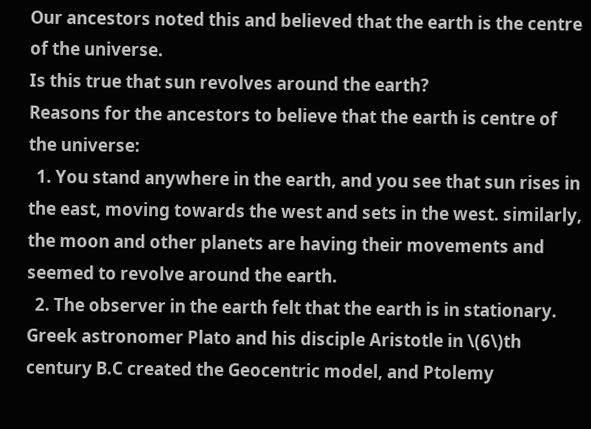Our ancestors noted this and believed that the earth is the centre of the universe.
Is this true that sun revolves around the earth?
Reasons for the ancestors to believe that the earth is centre of the universe:
  1. You stand anywhere in the earth, and you see that sun rises in the east, moving towards the west and sets in the west. similarly, the moon and other planets are having their movements and seemed to revolve around the earth.
  2. The observer in the earth felt that the earth is in stationary.
Greek astronomer Plato and his disciple Aristotle in \(6\)th century B.C created the Geocentric model, and Ptolemy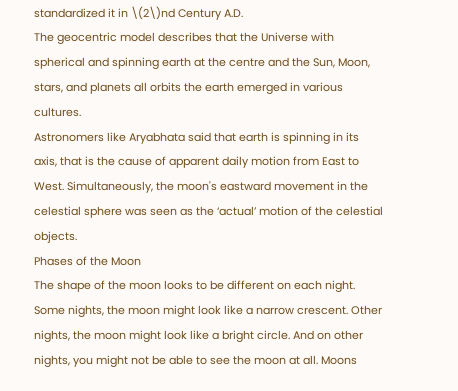standardized it in \(2\)nd Century A.D.
The geocentric model describes that the Universe with spherical and spinning earth at the centre and the Sun, Moon, stars, and planets all orbits the earth emerged in various cultures.
Astronomers like Aryabhata said that earth is spinning in its axis, that is the cause of apparent daily motion from East to West. Simultaneously, the moon's eastward movement in the celestial sphere was seen as the ‘actual’ motion of the celestial objects.
Phases of the Moon
The shape of the moon looks to be different on each night. Some nights, the moon might look like a narrow crescent. Other nights, the moon might look like a bright circle. And on other nights, you might not be able to see the moon at all. Moons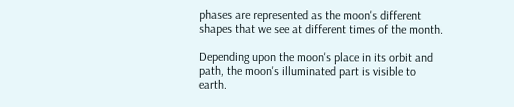phases are represented as the moon's different shapes that we see at different times of the month.

Depending upon the moon's place in its orbit and path, the moon's illuminated part is visible to earth.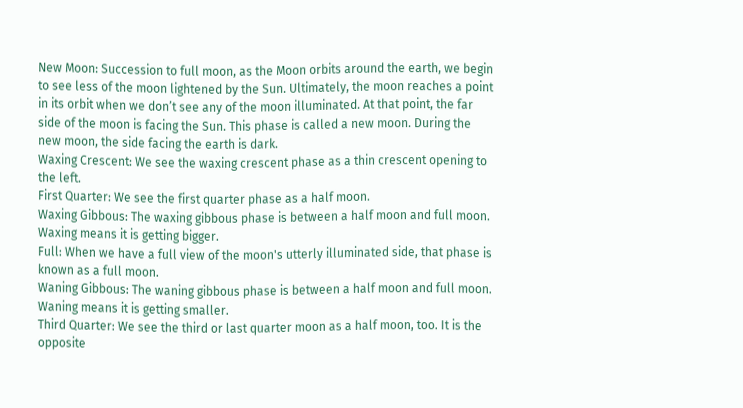New Moon: Succession to full moon, as the Moon orbits around the earth, we begin to see less of the moon lightened by the Sun. Ultimately, the moon reaches a point in its orbit when we don’t see any of the moon illuminated. At that point, the far side of the moon is facing the Sun. This phase is called a new moon. During the new moon, the side facing the earth is dark.
Waxing Crescent: We see the waxing crescent phase as a thin crescent opening to the left.
First Quarter: We see the first quarter phase as a half moon.
Waxing Gibbous: The waxing gibbous phase is between a half moon and full moon. Waxing means it is getting bigger.
Full: When we have a full view of the moon's utterly illuminated side, that phase is known as a full moon.
Waning Gibbous: The waning gibbous phase is between a half moon and full moon. Waning means it is getting smaller.
Third Quarter: We see the third or last quarter moon as a half moon, too. It is the opposite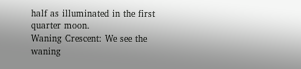half as illuminated in the first quarter moon.
Waning Crescent: We see the waning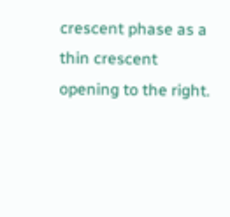crescent phase as a thin crescent opening to the right.